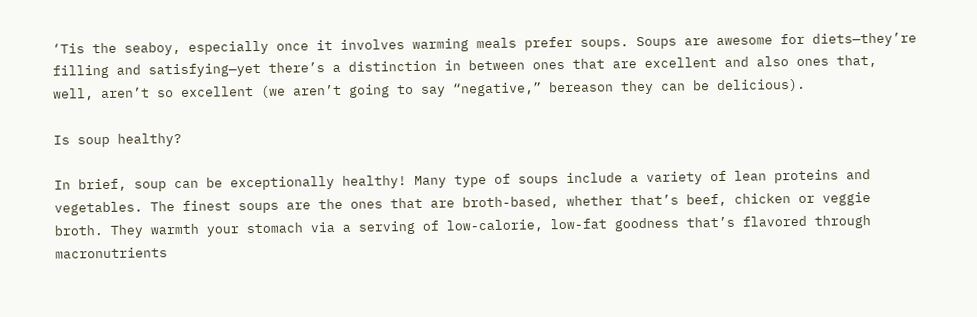‘Tis the seaboy, especially once it involves warming meals prefer soups. Soups are awesome for diets—they’re filling and satisfying—yet there’s a distinction in between ones that are excellent and also ones that, well, aren’t so excellent (we aren’t going to say “negative,” bereason they can be delicious).

Is soup healthy?

In brief, soup can be exceptionally healthy! Many type of soups include a variety of lean proteins and vegetables. The finest soups are the ones that are broth-based, whether that’s beef, chicken or veggie broth. They warmth your stomach via a serving of low-calorie, low-fat goodness that’s flavored through macronutrients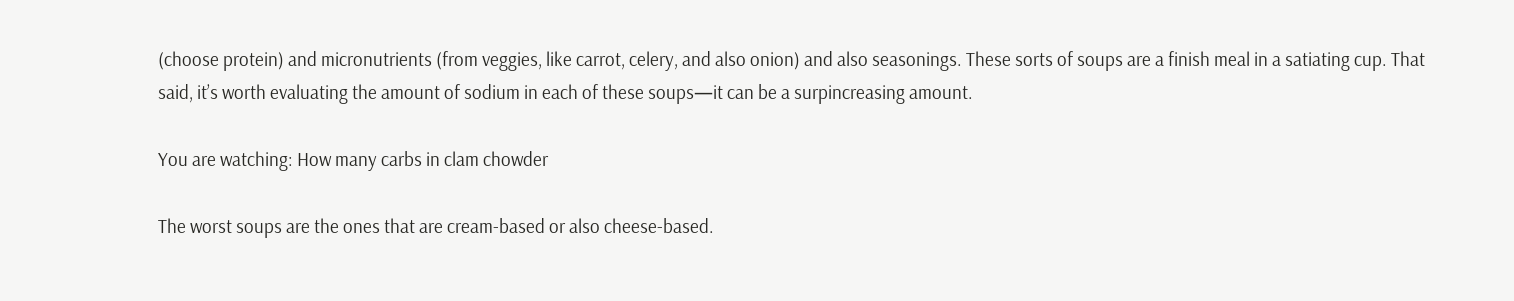(choose protein) and micronutrients (from veggies, like carrot, celery, and also onion) and also seasonings. These sorts of soups are a finish meal in a satiating cup. That said, it’s worth evaluating the amount of sodium in each of these soups—it can be a surpincreasing amount.

You are watching: How many carbs in clam chowder

The worst soups are the ones that are cream-based or also cheese-based.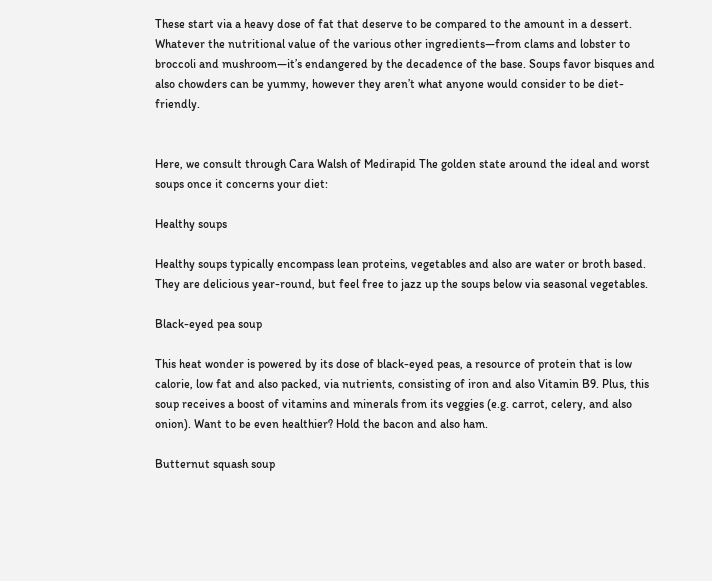These start via a heavy dose of fat that deserve to be compared to the amount in a dessert. Whatever the nutritional value of the various other ingredients—from clams and lobster to broccoli and mushroom—it’s endangered by the decadence of the base. Soups favor bisques and also chowders can be yummy, however they aren’t what anyone would consider to be diet-friendly.


Here, we consult through Cara Walsh of Medirapid The golden state around the ideal and worst soups once it concerns your diet:

Healthy soups

Healthy soups typically encompass lean proteins, vegetables and also are water or broth based. They are delicious year-round, but feel free to jazz up the soups below via seasonal vegetables.

Black-eyed pea soup

This heat wonder is powered by its dose of black-eyed peas, a resource of protein that is low calorie, low fat and also packed, via nutrients, consisting of iron and also Vitamin B9. Plus, this soup receives a boost of vitamins and minerals from its veggies (e.g. carrot, celery, and also onion). Want to be even healthier? Hold the bacon and also ham.

Butternut squash soup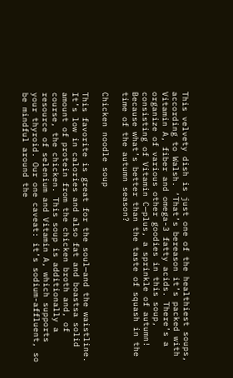This velvety dish is just one of the healthiest soups, according to Walsh. ‘That’s bereason it’s packed with Vitamin A, fiber and omega-3 fatty acids. There’s a organize of various other goodies in this soup, consisting of Vitamin C—plus, a sprinkle of autumn! Because what’s better than the taste of squash in the time of the autumn season?

Chicken noodle soup

This favorite is great for the soul—and the waistline. It’s low in calories and also fat and boastsa solid amount of protein from the chicken broth and, of course, the chicken. This soup is additionally a resource of selenium and Vitamin A, which supports your thyroid. Our one caveat: it’s sodium-affluent, so be mindful around the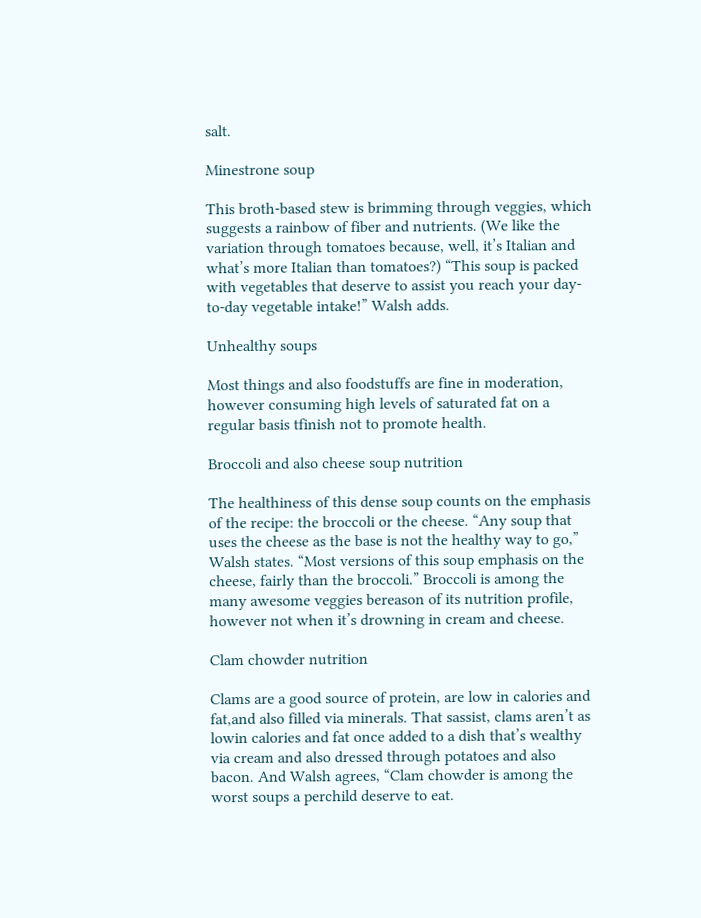salt.

Minestrone soup

This broth-based stew is brimming through veggies, which suggests a rainbow of fiber and nutrients. (We like the variation through tomatoes because, well, it’s Italian and what’s more Italian than tomatoes?) “This soup is packed with vegetables that deserve to assist you reach your day-to-day vegetable intake!” Walsh adds.

Unhealthy soups

Most things and also foodstuffs are fine in moderation, however consuming high levels of saturated fat on a regular basis tfinish not to promote health.

Broccoli and also cheese soup nutrition

The healthiness of this dense soup counts on the emphasis of the recipe: the broccoli or the cheese. “Any soup that uses the cheese as the base is not the healthy way to go,” Walsh states. “Most versions of this soup emphasis on the cheese, fairly than the broccoli.” Broccoli is among the many awesome veggies bereason of its nutrition profile, however not when it’s drowning in cream and cheese.

Clam chowder nutrition

Clams are a good source of protein, are low in calories and fat,and also filled via minerals. That sassist, clams aren’t as lowin calories and fat once added to a dish that’s wealthy via cream and also dressed through potatoes and also bacon. And Walsh agrees, “Clam chowder is among the worst soups a perchild deserve to eat.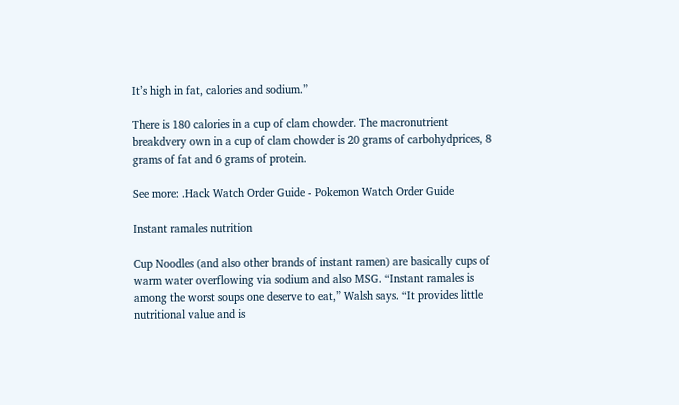It’s high in fat, calories and sodium.”

There is 180 calories in a cup of clam chowder. The macronutrient breakdvery own in a cup of clam chowder is 20 grams of carbohydprices, 8 grams of fat and 6 grams of protein.

See more: .Hack Watch Order Guide - Pokemon Watch Order Guide

Instant ramales nutrition

Cup Noodles (and also other brands of instant ramen) are basically cups of warm water overflowing via sodium and also MSG. “Instant ramales is among the worst soups one deserve to eat,” Walsh says. “It provides little nutritional value and is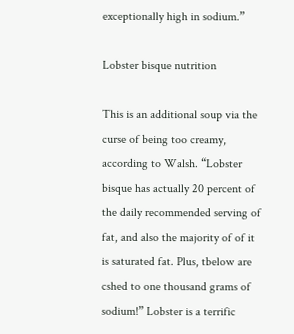exceptionally high in sodium.”

Lobster bisque nutrition

This is an additional soup via the curse of being too creamy, according to Walsh. “Lobster bisque has actually 20 percent of the daily recommended serving of fat, and also the majority of of it is saturated fat. Plus, tbelow are cshed to one thousand grams of sodium!” Lobster is a terrific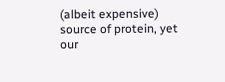(albeit expensive) source of protein, yet our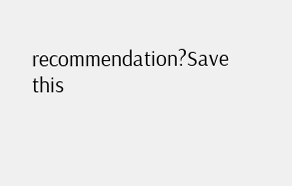recommendation?Save this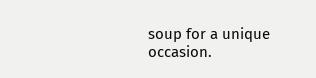soup for a unique occasion.